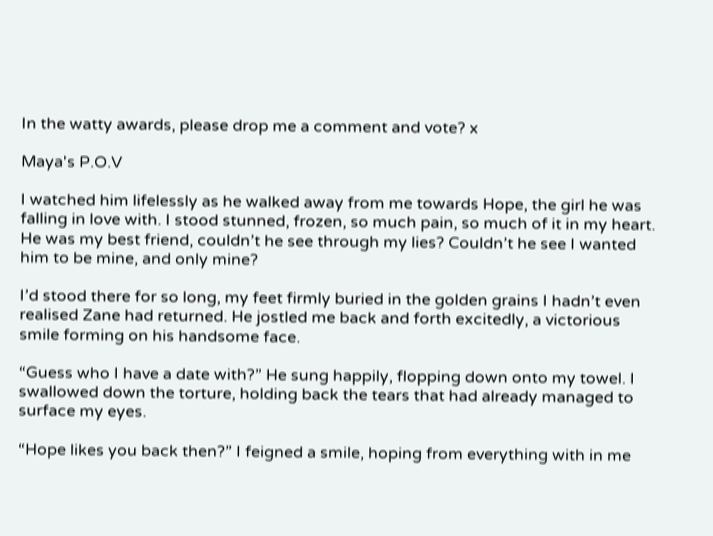In the watty awards, please drop me a comment and vote? x

Maya's P.O.V

I watched him lifelessly as he walked away from me towards Hope, the girl he was falling in love with. I stood stunned, frozen, so much pain, so much of it in my heart. He was my best friend, couldn’t he see through my lies? Couldn’t he see I wanted him to be mine, and only mine?

I’d stood there for so long, my feet firmly buried in the golden grains I hadn’t even realised Zane had returned. He jostled me back and forth excitedly, a victorious smile forming on his handsome face.

“Guess who I have a date with?” He sung happily, flopping down onto my towel. I swallowed down the torture, holding back the tears that had already managed to surface my eyes.

“Hope likes you back then?” I feigned a smile, hoping from everything with in me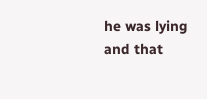he was lying and that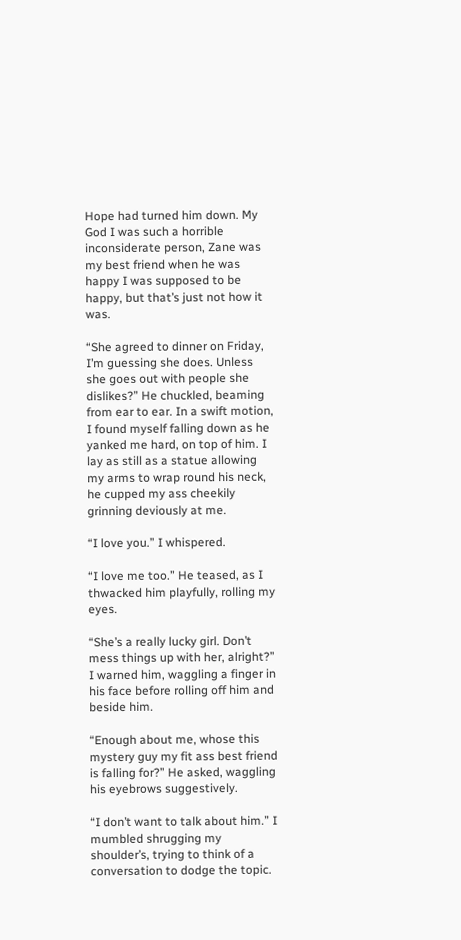Hope had turned him down. My God I was such a horrible inconsiderate person, Zane was my best friend when he was happy I was supposed to be happy, but that’s just not how it was.

“She agreed to dinner on Friday, I’m guessing she does. Unless she goes out with people she dislikes?” He chuckled, beaming from ear to ear. In a swift motion, I found myself falling down as he yanked me hard, on top of him. I lay as still as a statue allowing my arms to wrap round his neck, he cupped my ass cheekily grinning deviously at me.

“I love you.” I whispered.

“I love me too.” He teased, as I thwacked him playfully, rolling my eyes.

“She’s a really lucky girl. Don’t mess things up with her, alright?” I warned him, waggling a finger in his face before rolling off him and beside him.

“Enough about me, whose this mystery guy my fit ass best friend is falling for?” He asked, waggling his eyebrows suggestively.

“I don’t want to talk about him.” I mumbled shrugging my shoulder’s, trying to think of a conversation to dodge the topic.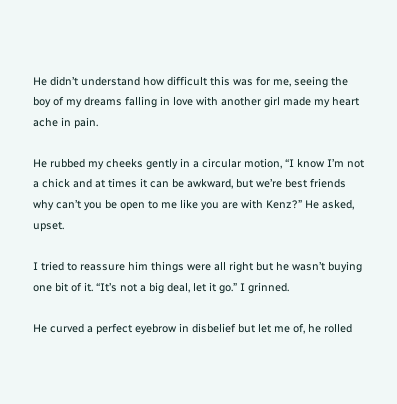He didn’t understand how difficult this was for me, seeing the boy of my dreams falling in love with another girl made my heart ache in pain.

He rubbed my cheeks gently in a circular motion, “I know I’m not a chick and at times it can be awkward, but we’re best friends why can’t you be open to me like you are with Kenz?” He asked, upset.

I tried to reassure him things were all right but he wasn’t buying one bit of it. “It’s not a big deal, let it go.” I grinned.

He curved a perfect eyebrow in disbelief but let me of, he rolled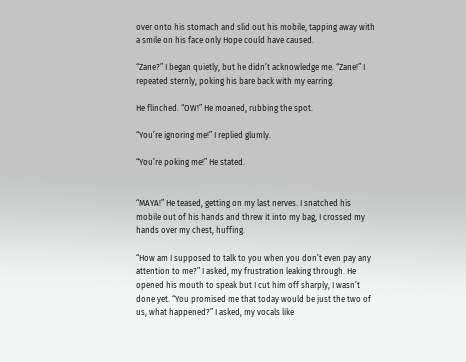over onto his stomach and slid out his mobile, tapping away with a smile on his face only Hope could have caused.

“Zane?” I began quietly, but he didn’t acknowledge me. “Zane!” I repeated sternly, poking his bare back with my earring.

He flinched. “OW!” He moaned, rubbing the spot.

“You’re ignoring me!” I replied glumly.

“You’re poking me!” He stated.


“MAYA!” He teased, getting on my last nerves. I snatched his mobile out of his hands and threw it into my bag, I crossed my hands over my chest, huffing.

“How am I supposed to talk to you when you don’t even pay any attention to me?” I asked, my frustration leaking through. He opened his mouth to speak but I cut him off sharply, I wasn’t done yet. “You promised me that today would be just the two of us, what happened?” I asked, my vocals like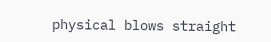physical blows straight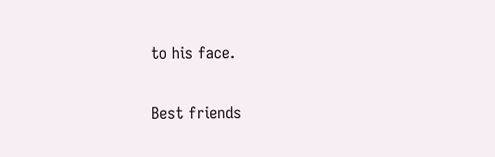to his face.

Best friends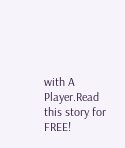with A Player.Read this story for FREE!